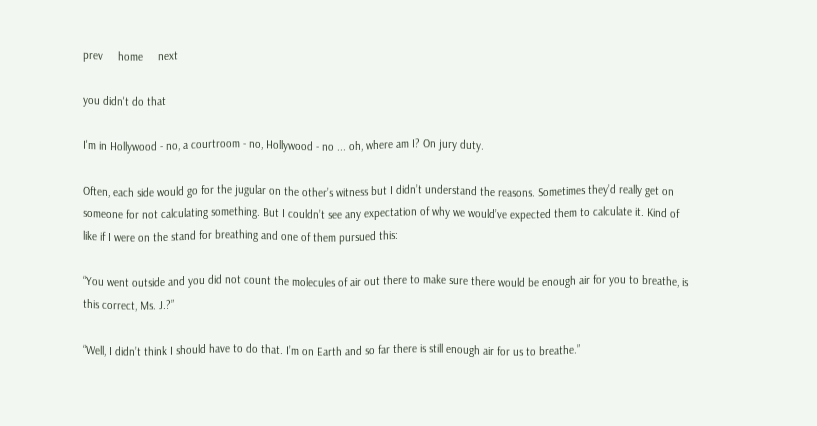prev     home     next

you didn't do that

I'm in Hollywood - no, a courtroom - no, Hollywood - no ... oh, where am I? On jury duty.

Often, each side would go for the jugular on the other’s witness but I didn’t understand the reasons. Sometimes they’d really get on someone for not calculating something. But I couldn’t see any expectation of why we would’ve expected them to calculate it. Kind of like if I were on the stand for breathing and one of them pursued this:

“You went outside and you did not count the molecules of air out there to make sure there would be enough air for you to breathe, is this correct, Ms. J.?”

“Well, I didn’t think I should have to do that. I’m on Earth and so far there is still enough air for us to breathe.”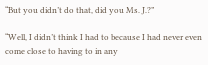“But you didn’t do that, did you Ms. J.?”

“Well, I didn’t think I had to because I had never even come close to having to in any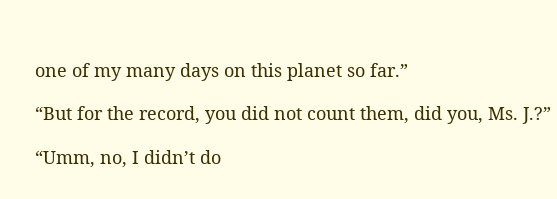one of my many days on this planet so far.”

“But for the record, you did not count them, did you, Ms. J.?”

“Umm, no, I didn’t do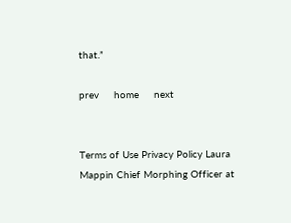that.”

prev     home     next


Terms of Use Privacy Policy Laura Mappin Chief Morphing Officer at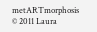metARTmorphosis
© 2011 Laura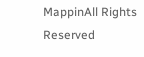MappinAll Rights Reserved